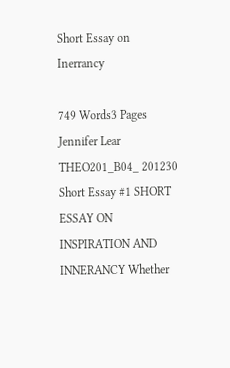Short Essay on Inerrancy

749 Words3 Pages
Jennifer Lear THEO201_B04_ 201230 Short Essay #1 SHORT ESSAY ON INSPIRATION AND INNERANCY Whether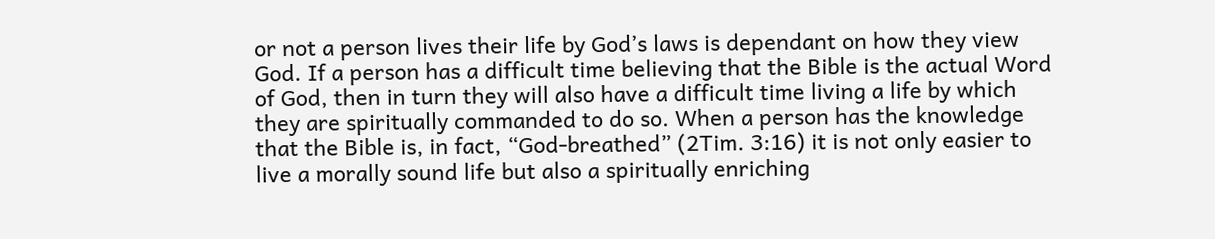or not a person lives their life by God’s laws is dependant on how they view God. If a person has a difficult time believing that the Bible is the actual Word of God, then in turn they will also have a difficult time living a life by which they are spiritually commanded to do so. When a person has the knowledge that the Bible is, in fact, “God-breathed” (2Tim. 3:16) it is not only easier to live a morally sound life but also a spiritually enriching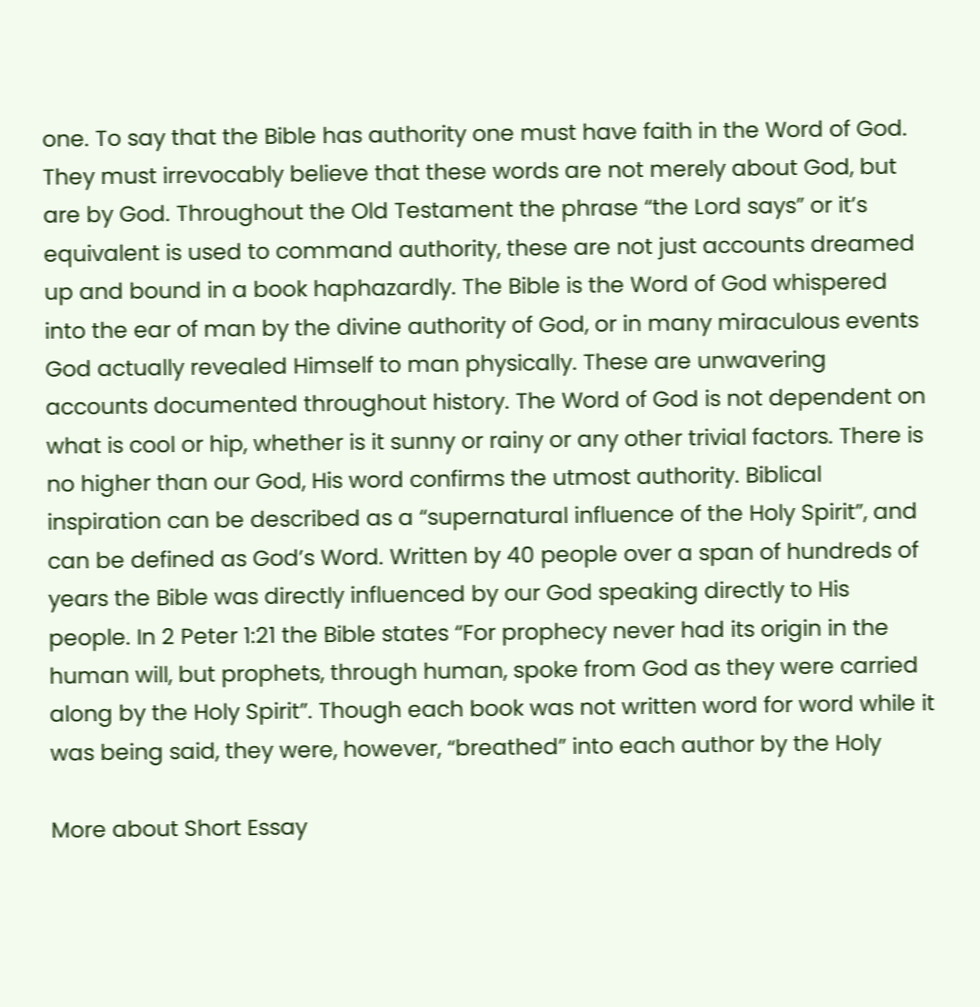one. To say that the Bible has authority one must have faith in the Word of God. They must irrevocably believe that these words are not merely about God, but are by God. Throughout the Old Testament the phrase “the Lord says” or it’s equivalent is used to command authority, these are not just accounts dreamed up and bound in a book haphazardly. The Bible is the Word of God whispered into the ear of man by the divine authority of God, or in many miraculous events God actually revealed Himself to man physically. These are unwavering accounts documented throughout history. The Word of God is not dependent on what is cool or hip, whether is it sunny or rainy or any other trivial factors. There is no higher than our God, His word confirms the utmost authority. Biblical inspiration can be described as a “supernatural influence of the Holy Spirit”, and can be defined as God’s Word. Written by 40 people over a span of hundreds of years the Bible was directly influenced by our God speaking directly to His people. In 2 Peter 1:21 the Bible states “For prophecy never had its origin in the human will, but prophets, through human, spoke from God as they were carried along by the Holy Spirit”. Though each book was not written word for word while it was being said, they were, however, “breathed” into each author by the Holy

More about Short Essay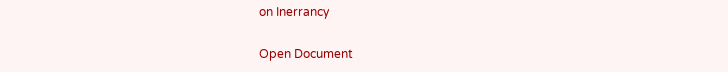on Inerrancy

Open Document